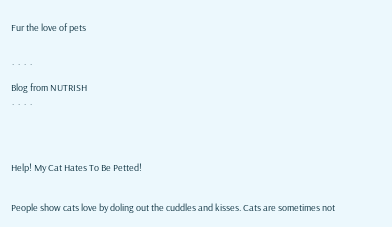Fur the love of pets

˙ ˙ ˙ ˙
Blog from NUTRISH
˙ ˙ ˙ ˙


Help! My Cat Hates To Be Petted!

People show cats love by doling out the cuddles and kisses. Cats are sometimes not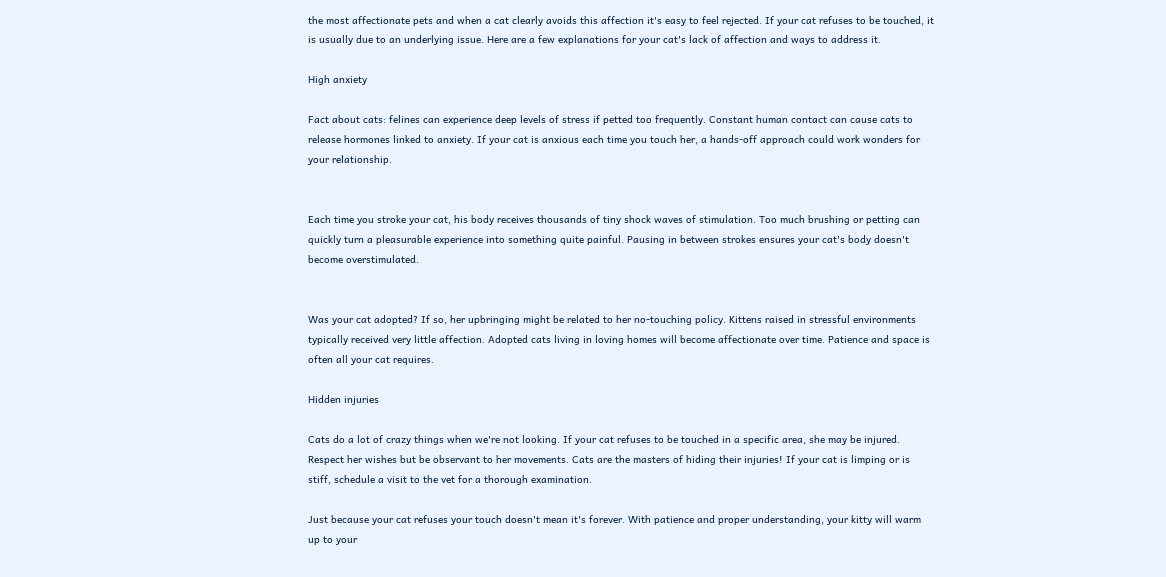the most affectionate pets and when a cat clearly avoids this affection it's easy to feel rejected. If your cat refuses to be touched, it is usually due to an underlying issue. Here are a few explanations for your cat's lack of affection and ways to address it.

High anxiety

Fact about cats: felines can experience deep levels of stress if petted too frequently. Constant human contact can cause cats to release hormones linked to anxiety. If your cat is anxious each time you touch her, a hands-off approach could work wonders for your relationship.


Each time you stroke your cat, his body receives thousands of tiny shock waves of stimulation. Too much brushing or petting can quickly turn a pleasurable experience into something quite painful. Pausing in between strokes ensures your cat's body doesn't become overstimulated.


Was your cat adopted? If so, her upbringing might be related to her no-touching policy. Kittens raised in stressful environments typically received very little affection. Adopted cats living in loving homes will become affectionate over time. Patience and space is often all your cat requires.

Hidden injuries

Cats do a lot of crazy things when we're not looking. If your cat refuses to be touched in a specific area, she may be injured. Respect her wishes but be observant to her movements. Cats are the masters of hiding their injuries! If your cat is limping or is stiff, schedule a visit to the vet for a thorough examination.

Just because your cat refuses your touch doesn't mean it's forever. With patience and proper understanding, your kitty will warm up to your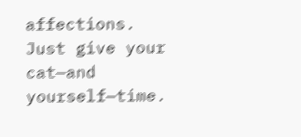affections. Just give your cat—and yourself—time.